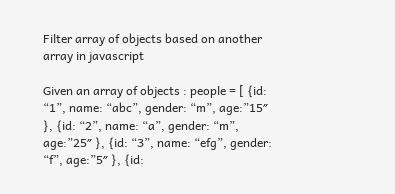Filter array of objects based on another array in javascript

Given an array of objects : people = [ {id: “1”, name: “abc”, gender: “m”, age:”15″ }, {id: “2”, name: “a”, gender: “m”, age:”25″ }, {id: “3”, name: “efg”, gender: “f”, age:”5″ }, {id: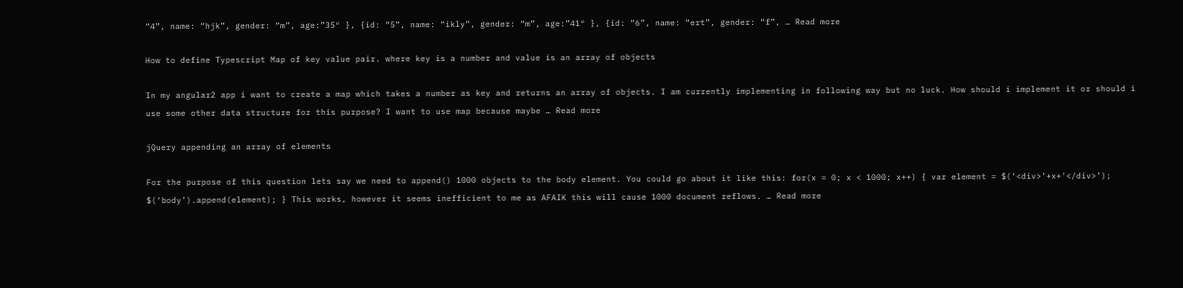“4”, name: “hjk”, gender: “m”, age:”35″ }, {id: “5”, name: “ikly”, gender: “m”, age:”41″ }, {id: “6”, name: “ert”, gender: “f”, … Read more

How to define Typescript Map of key value pair. where key is a number and value is an array of objects

In my angular2 app i want to create a map which takes a number as key and returns an array of objects. I am currently implementing in following way but no luck. How should i implement it or should i use some other data structure for this purpose? I want to use map because maybe … Read more

jQuery appending an array of elements

For the purpose of this question lets say we need to append() 1000 objects to the body element. You could go about it like this: for(x = 0; x < 1000; x++) { var element = $(‘<div>’+x+'</div>’); $(‘body’).append(element); } This works, however it seems inefficient to me as AFAIK this will cause 1000 document reflows. … Read more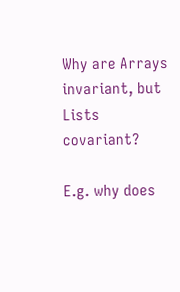Why are Arrays invariant, but Lists covariant?

E.g. why does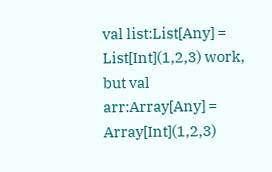val list:List[Any] = List[Int](1,2,3) work, but val arr:Array[Any] = Array[Int](1,2,3)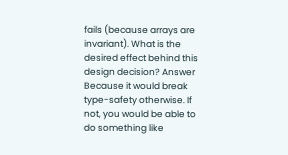fails (because arrays are invariant). What is the desired effect behind this design decision? Answer Because it would break type-safety otherwise. If not, you would be able to do something like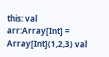this: val arr:Array[Int] = Array[Int](1,2,3) val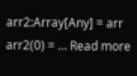arr2:Array[Any] = arr arr2(0) = … Read more